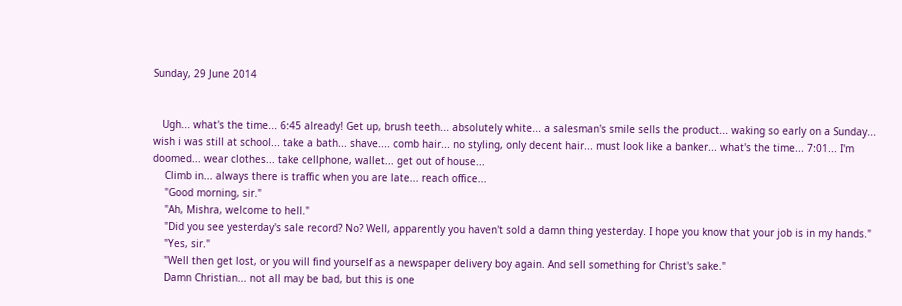Sunday, 29 June 2014


   Ugh... what's the time... 6:45 already! Get up, brush teeth... absolutely white... a salesman's smile sells the product... waking so early on a Sunday... wish i was still at school... take a bath... shave.... comb hair... no styling, only decent hair... must look like a banker... what's the time... 7:01... I'm doomed... wear clothes... take cellphone, wallet... get out of house...
    Climb in... always there is traffic when you are late... reach office...
    "Good morning, sir."
    "Ah, Mishra, welcome to hell."
    "Did you see yesterday's sale record? No? Well, apparently you haven't sold a damn thing yesterday. I hope you know that your job is in my hands."
    "Yes, sir."
    "Well then get lost, or you will find yourself as a newspaper delivery boy again. And sell something for Christ's sake."
    Damn Christian... not all may be bad, but this is one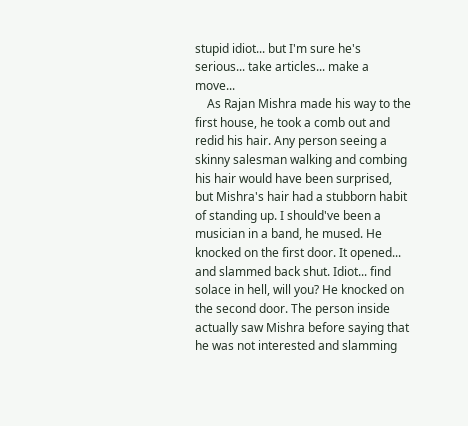stupid idiot... but I'm sure he's serious... take articles... make a move...
    As Rajan Mishra made his way to the first house, he took a comb out and redid his hair. Any person seeing a skinny salesman walking and combing his hair would have been surprised, but Mishra's hair had a stubborn habit of standing up. I should've been a musician in a band, he mused. He knocked on the first door. It opened... and slammed back shut. Idiot... find solace in hell, will you? He knocked on the second door. The person inside actually saw Mishra before saying that he was not interested and slamming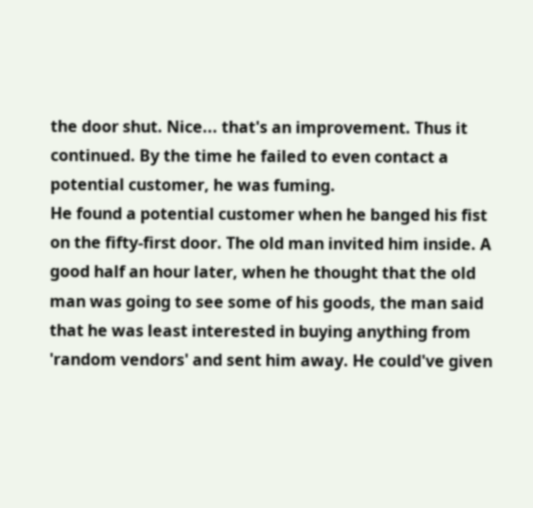the door shut. Nice... that's an improvement. Thus it continued. By the time he failed to even contact a potential customer, he was fuming.
He found a potential customer when he banged his fist on the fifty-first door. The old man invited him inside. A good half an hour later, when he thought that the old man was going to see some of his goods, the man said that he was least interested in buying anything from 'random vendors' and sent him away. He could've given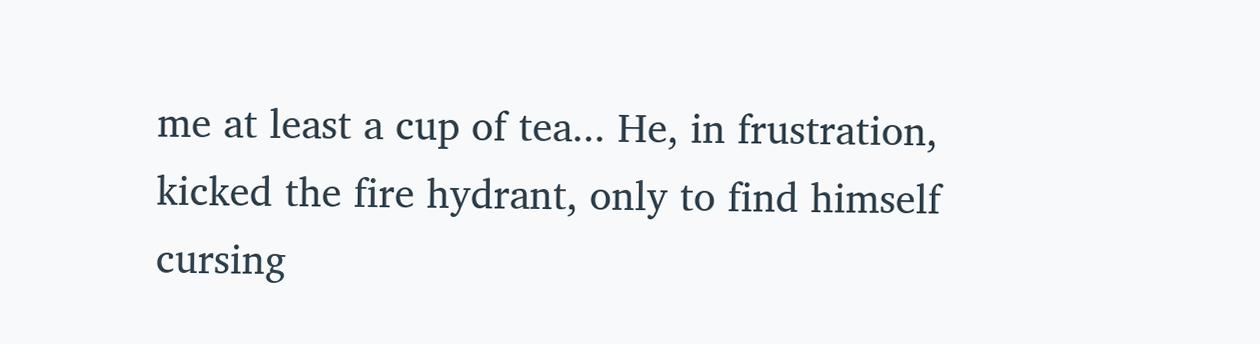me at least a cup of tea... He, in frustration, kicked the fire hydrant, only to find himself cursing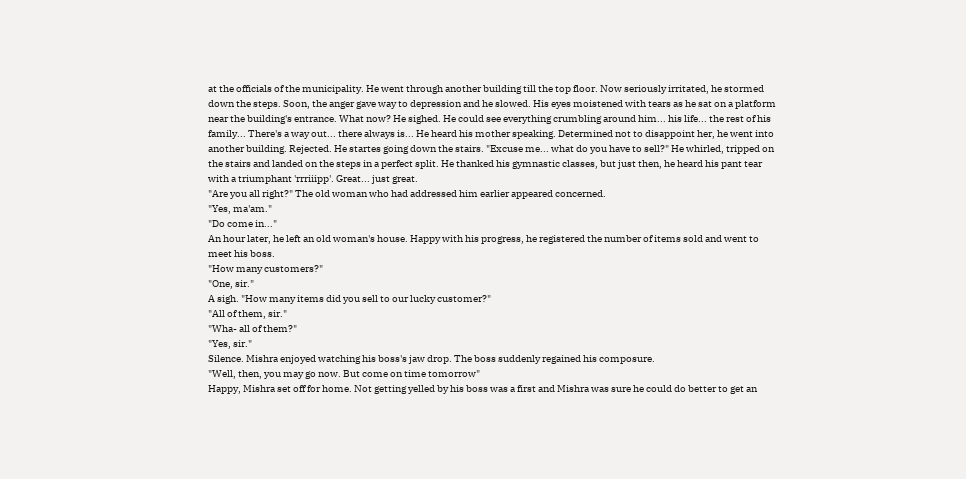at the officials of the municipality. He went through another building till the top floor. Now seriously irritated, he stormed down the steps. Soon, the anger gave way to depression and he slowed. His eyes moistened with tears as he sat on a platform near the building's entrance. What now? He sighed. He could see everything crumbling around him... his life... the rest of his family... There's a way out... there always is... He heard his mother speaking. Determined not to disappoint her, he went into another building. Rejected. He startes going down the stairs. "Excuse me... what do you have to sell?" He whirled, tripped on the stairs and landed on the steps in a perfect split. He thanked his gymnastic classes, but just then, he heard his pant tear with a triumphant 'rrriiipp'. Great... just great.
"Are you all right?" The old woman who had addressed him earlier appeared concerned.
"Yes, ma'am."
"Do come in..."
An hour later, he left an old woman's house. Happy with his progress, he registered the number of items sold and went to meet his boss.
"How many customers?"
"One, sir."
A sigh. "How many items did you sell to our lucky customer?"
"All of them, sir."
"Wha- all of them?"
"Yes, sir."
Silence. Mishra enjoyed watching his boss's jaw drop. The boss suddenly regained his composure.
"Well, then, you may go now. But come on time tomorrow"
Happy, Mishra set off for home. Not getting yelled by his boss was a first and Mishra was sure he could do better to get an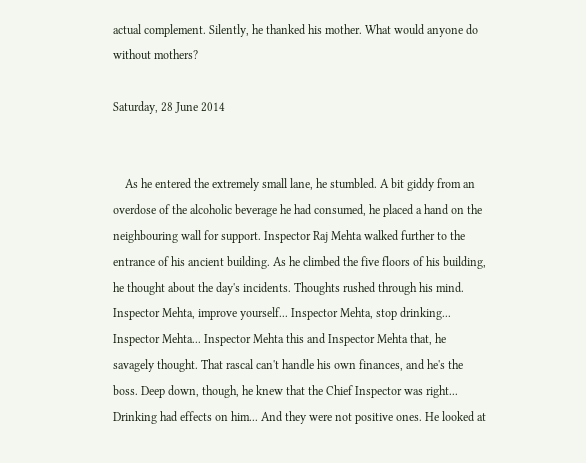actual complement. Silently, he thanked his mother. What would anyone do without mothers?

Saturday, 28 June 2014


    As he entered the extremely small lane, he stumbled. A bit giddy from an overdose of the alcoholic beverage he had consumed, he placed a hand on the neighbouring wall for support. Inspector Raj Mehta walked further to the entrance of his ancient building. As he climbed the five floors of his building, he thought about the day's incidents. Thoughts rushed through his mind. Inspector Mehta, improve yourself... Inspector Mehta, stop drinking... Inspector Mehta... Inspector Mehta this and Inspector Mehta that, he savagely thought. That rascal can't handle his own finances, and he's the boss. Deep down, though, he knew that the Chief Inspector was right... Drinking had effects on him... And they were not positive ones. He looked at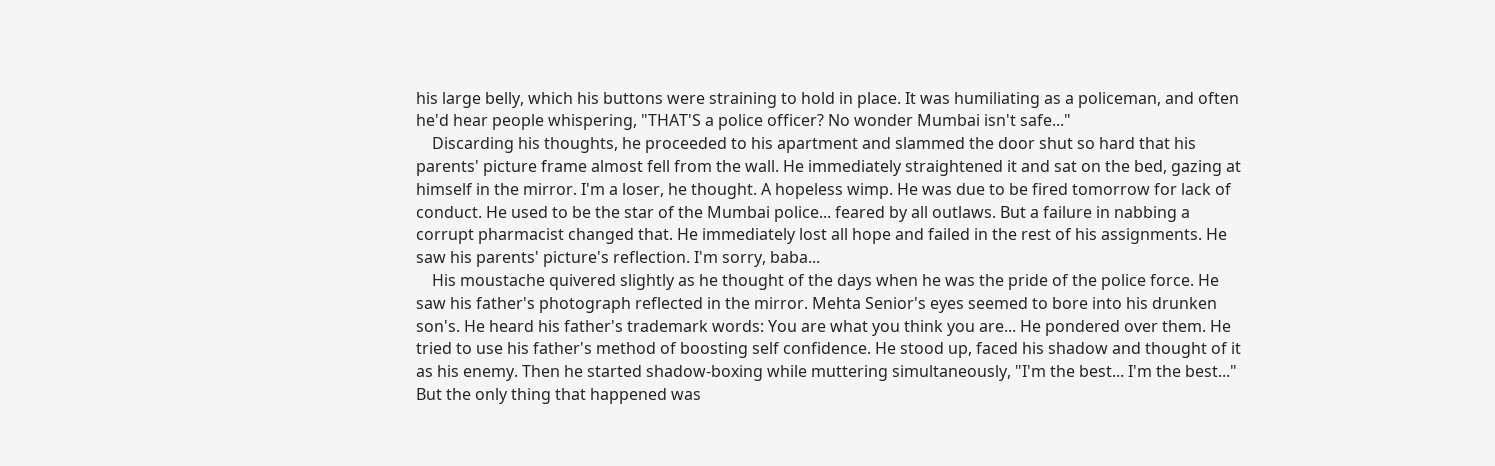his large belly, which his buttons were straining to hold in place. It was humiliating as a policeman, and often he'd hear people whispering, "THAT'S a police officer? No wonder Mumbai isn't safe..."
    Discarding his thoughts, he proceeded to his apartment and slammed the door shut so hard that his parents' picture frame almost fell from the wall. He immediately straightened it and sat on the bed, gazing at himself in the mirror. I'm a loser, he thought. A hopeless wimp. He was due to be fired tomorrow for lack of conduct. He used to be the star of the Mumbai police... feared by all outlaws. But a failure in nabbing a corrupt pharmacist changed that. He immediately lost all hope and failed in the rest of his assignments. He saw his parents' picture's reflection. I'm sorry, baba...
    His moustache quivered slightly as he thought of the days when he was the pride of the police force. He saw his father's photograph reflected in the mirror. Mehta Senior's eyes seemed to bore into his drunken son's. He heard his father's trademark words: You are what you think you are... He pondered over them. He tried to use his father's method of boosting self confidence. He stood up, faced his shadow and thought of it as his enemy. Then he started shadow-boxing while muttering simultaneously, "I'm the best... I'm the best..." But the only thing that happened was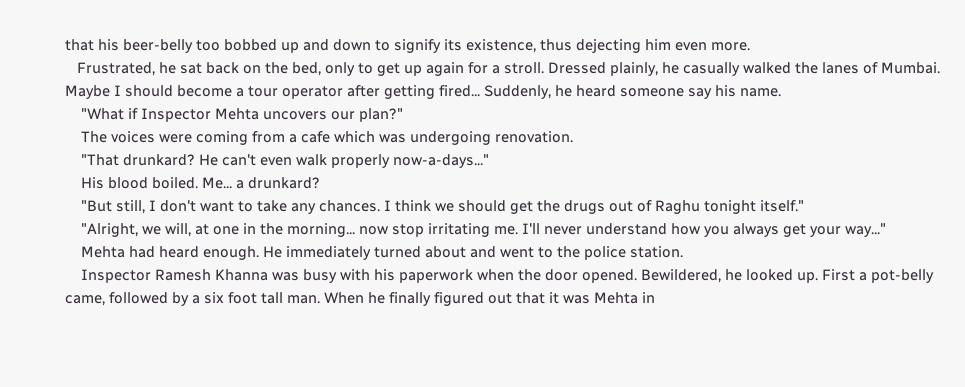that his beer-belly too bobbed up and down to signify its existence, thus dejecting him even more.
   Frustrated, he sat back on the bed, only to get up again for a stroll. Dressed plainly, he casually walked the lanes of Mumbai. Maybe I should become a tour operator after getting fired... Suddenly, he heard someone say his name.
    "What if Inspector Mehta uncovers our plan?"
    The voices were coming from a cafe which was undergoing renovation.
    "That drunkard? He can't even walk properly now-a-days..."
    His blood boiled. Me... a drunkard?
    "But still, I don't want to take any chances. I think we should get the drugs out of Raghu tonight itself."
    "Alright, we will, at one in the morning... now stop irritating me. I'll never understand how you always get your way..."
    Mehta had heard enough. He immediately turned about and went to the police station.
    Inspector Ramesh Khanna was busy with his paperwork when the door opened. Bewildered, he looked up. First a pot-belly came, followed by a six foot tall man. When he finally figured out that it was Mehta in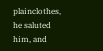plainclothes, he saluted him, and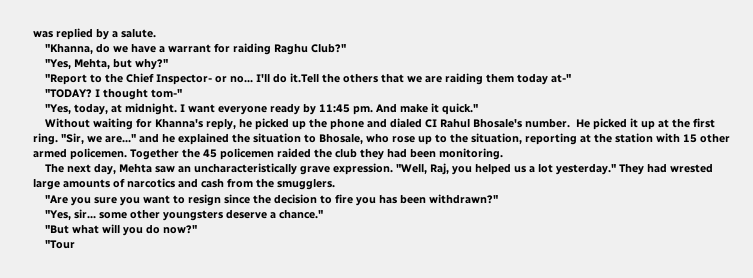was replied by a salute.
    "Khanna, do we have a warrant for raiding Raghu Club?"
    "Yes, Mehta, but why?"
    "Report to the Chief Inspector- or no... I'll do it.Tell the others that we are raiding them today at-"
    "TODAY? I thought tom-"
    "Yes, today, at midnight. I want everyone ready by 11:45 pm. And make it quick."
    Without waiting for Khanna's reply, he picked up the phone and dialed CI Rahul Bhosale's number.  He picked it up at the first ring. "Sir, we are..." and he explained the situation to Bhosale, who rose up to the situation, reporting at the station with 15 other armed policemen. Together the 45 policemen raided the club they had been monitoring.
    The next day, Mehta saw an uncharacteristically grave expression. "Well, Raj, you helped us a lot yesterday." They had wrested large amounts of narcotics and cash from the smugglers.
    "Are you sure you want to resign since the decision to fire you has been withdrawn?"
    "Yes, sir... some other youngsters deserve a chance."
    "But what will you do now?"
    "Tour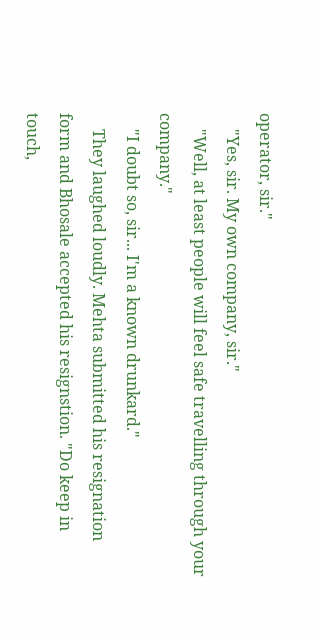operator, sir."
    "Yes, sir. My own company, sir."
    "Well, at least people will feel safe travelling through your company."
    "I doubt so, sir... I'm a known drunkard."
    They laughed loudly. Mehta submitted his resignation form and Bhosale accepted his resignstion. "Do keep in touch,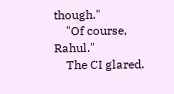though."
    "Of course, Rahul."
    The CI glared.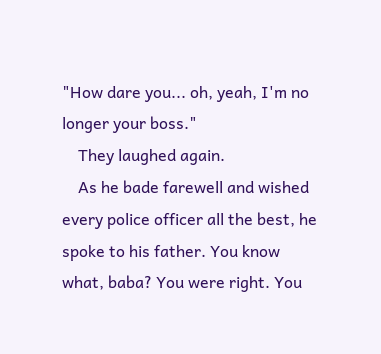"How dare you... oh, yeah, I'm no longer your boss."
    They laughed again.
    As he bade farewell and wished every police officer all the best, he spoke to his father. You know what, baba? You were right. You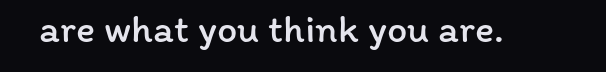are what you think you are.